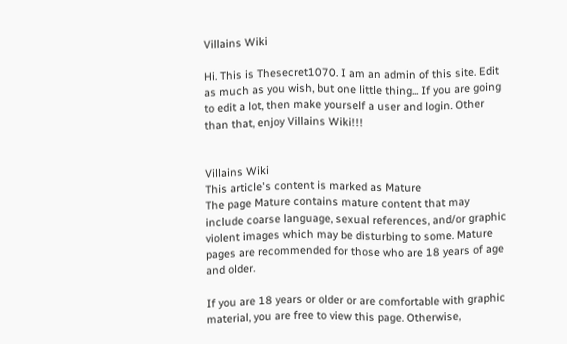Villains Wiki

Hi. This is Thesecret1070. I am an admin of this site. Edit as much as you wish, but one little thing... If you are going to edit a lot, then make yourself a user and login. Other than that, enjoy Villains Wiki!!!


Villains Wiki
This article's content is marked as Mature
The page Mature contains mature content that may include coarse language, sexual references, and/or graphic violent images which may be disturbing to some. Mature pages are recommended for those who are 18 years of age and older.

If you are 18 years or older or are comfortable with graphic material, you are free to view this page. Otherwise,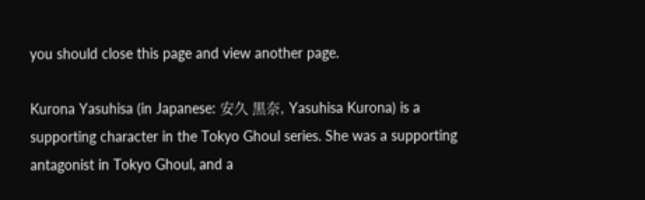you should close this page and view another page.

Kurona Yasuhisa (in Japanese: 安久 黒奈, Yasuhisa Kurona) is a supporting character in the Tokyo Ghoul series. She was a supporting antagonist in Tokyo Ghoul, and a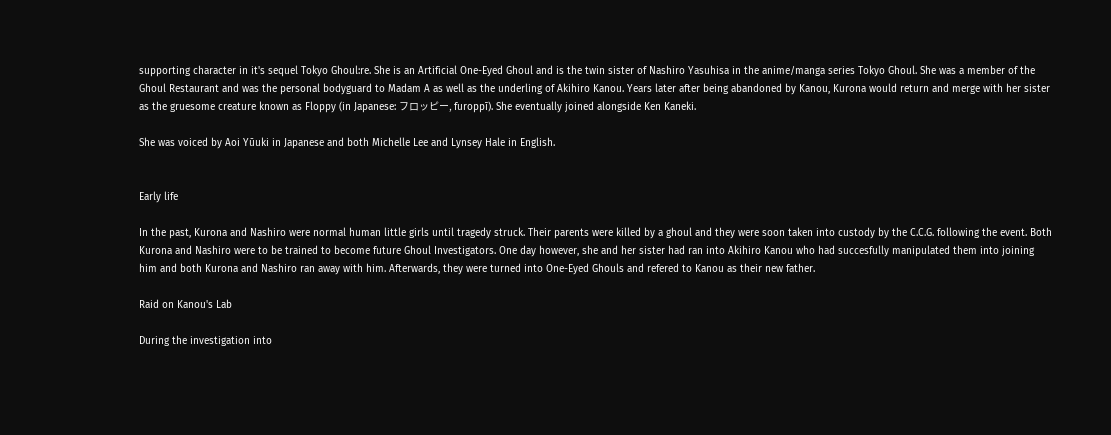supporting character in it's sequel Tokyo Ghoul:re. She is an Artificial One-Eyed Ghoul and is the twin sister of Nashiro Yasuhisa in the anime/manga series Tokyo Ghoul. She was a member of the Ghoul Restaurant and was the personal bodyguard to Madam A as well as the underling of Akihiro Kanou. Years later after being abandoned by Kanou, Kurona would return and merge with her sister as the gruesome creature known as Floppy (in Japanese: フロッピー, furoppī). She eventually joined alongside Ken Kaneki.

She was voiced by Aoi Yūuki in Japanese and both Michelle Lee and Lynsey Hale in English.


Early life

In the past, Kurona and Nashiro were normal human little girls until tragedy struck. Their parents were killed by a ghoul and they were soon taken into custody by the C.C.G. following the event. Both Kurona and Nashiro were to be trained to become future Ghoul Investigators. One day however, she and her sister had ran into Akihiro Kanou who had succesfully manipulated them into joining him and both Kurona and Nashiro ran away with him. Afterwards, they were turned into One-Eyed Ghouls and refered to Kanou as their new father.

Raid on Kanou's Lab

During the investigation into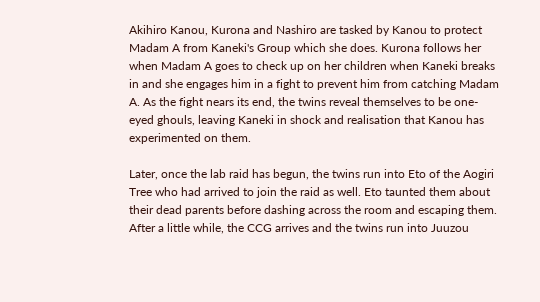Akihiro Kanou, Kurona and Nashiro are tasked by Kanou to protect Madam A from Kaneki's Group which she does. Kurona follows her when Madam A goes to check up on her children when Kaneki breaks in and she engages him in a fight to prevent him from catching Madam A. As the fight nears its end, the twins reveal themselves to be one-eyed ghouls, leaving Kaneki in shock and realisation that Kanou has experimented on them.

Later, once the lab raid has begun, the twins run into Eto of the Aogiri Tree who had arrived to join the raid as well. Eto taunted them about their dead parents before dashing across the room and escaping them. After a little while, the CCG arrives and the twins run into Juuzou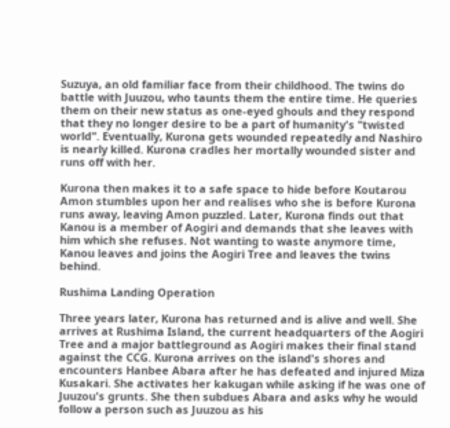Suzuya, an old familiar face from their childhood. The twins do battle with Juuzou, who taunts them the entire time. He queries them on their new status as one-eyed ghouls and they respond that they no longer desire to be a part of humanity's "twisted world". Eventually, Kurona gets wounded repeatedly and Nashiro is nearly killed. Kurona cradles her mortally wounded sister and runs off with her.

Kurona then makes it to a safe space to hide before Koutarou Amon stumbles upon her and realises who she is before Kurona runs away, leaving Amon puzzled. Later, Kurona finds out that Kanou is a member of Aogiri and demands that she leaves with him which she refuses. Not wanting to waste anymore time, Kanou leaves and joins the Aogiri Tree and leaves the twins behind.

Rushima Landing Operation

Three years later, Kurona has returned and is alive and well. She arrives at Rushima Island, the current headquarters of the Aogiri Tree and a major battleground as Aogiri makes their final stand against the CCG. Kurona arrives on the island's shores and encounters Hanbee Abara after he has defeated and injured Miza Kusakari. She activates her kakugan while asking if he was one of Juuzou's grunts. She then subdues Abara and asks why he would follow a person such as Juuzou as his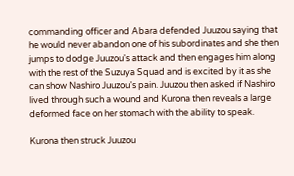commanding officer and Abara defended Juuzou saying that he would never abandon one of his subordinates and she then jumps to dodge Juuzou's attack and then engages him along with the rest of the Suzuya Squad and is excited by it as she can show Nashiro Juuzou's pain. Juuzou then asked if Nashiro lived through such a wound and Kurona then reveals a large deformed face on her stomach with the ability to speak.

Kurona then struck Juuzou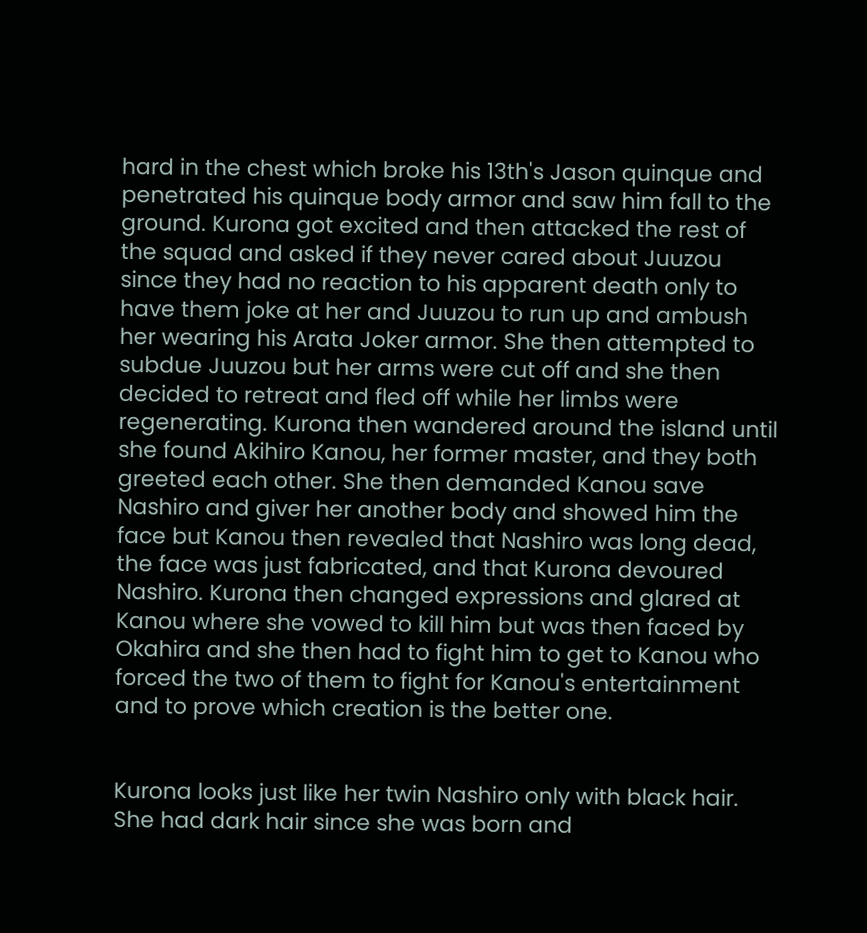hard in the chest which broke his 13th's Jason quinque and penetrated his quinque body armor and saw him fall to the ground. Kurona got excited and then attacked the rest of the squad and asked if they never cared about Juuzou since they had no reaction to his apparent death only to have them joke at her and Juuzou to run up and ambush her wearing his Arata Joker armor. She then attempted to subdue Juuzou but her arms were cut off and she then decided to retreat and fled off while her limbs were regenerating. Kurona then wandered around the island until she found Akihiro Kanou, her former master, and they both greeted each other. She then demanded Kanou save Nashiro and giver her another body and showed him the face but Kanou then revealed that Nashiro was long dead, the face was just fabricated, and that Kurona devoured Nashiro. Kurona then changed expressions and glared at Kanou where she vowed to kill him but was then faced by Okahira and she then had to fight him to get to Kanou who forced the two of them to fight for Kanou's entertainment and to prove which creation is the better one.


Kurona looks just like her twin Nashiro only with black hair. She had dark hair since she was born and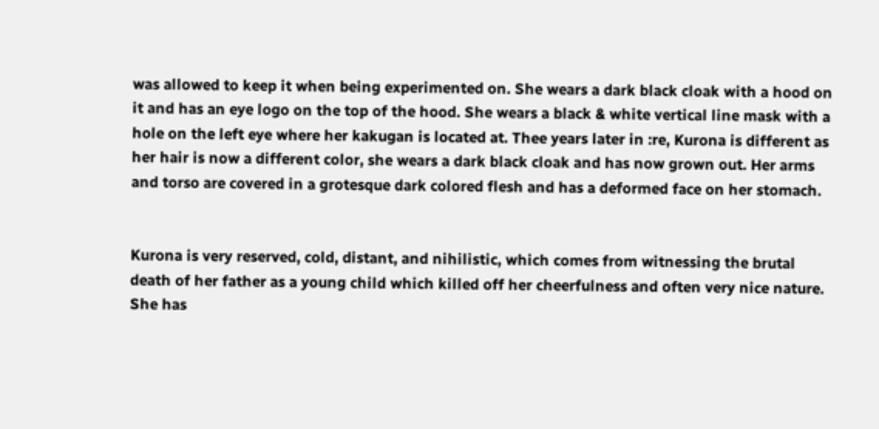was allowed to keep it when being experimented on. She wears a dark black cloak with a hood on it and has an eye logo on the top of the hood. She wears a black & white vertical line mask with a hole on the left eye where her kakugan is located at. Thee years later in :re, Kurona is different as her hair is now a different color, she wears a dark black cloak and has now grown out. Her arms and torso are covered in a grotesque dark colored flesh and has a deformed face on her stomach.


Kurona is very reserved, cold, distant, and nihilistic, which comes from witnessing the brutal death of her father as a young child which killed off her cheerfulness and often very nice nature. She has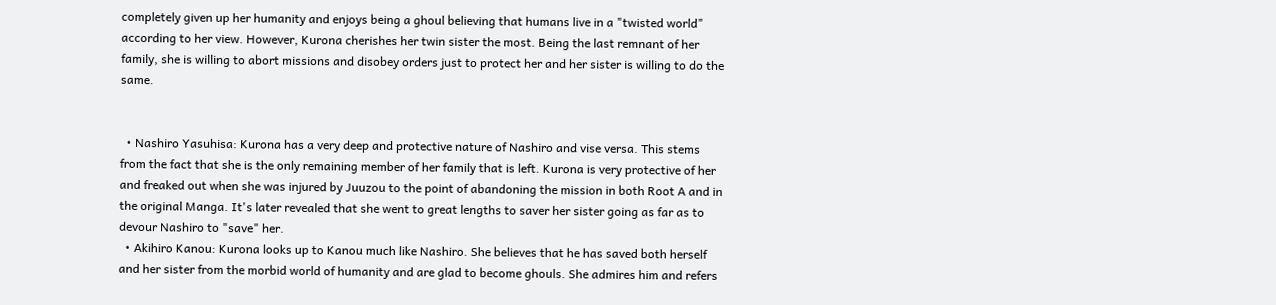completely given up her humanity and enjoys being a ghoul believing that humans live in a "twisted world" according to her view. However, Kurona cherishes her twin sister the most. Being the last remnant of her family, she is willing to abort missions and disobey orders just to protect her and her sister is willing to do the same.


  • Nashiro Yasuhisa: Kurona has a very deep and protective nature of Nashiro and vise versa. This stems from the fact that she is the only remaining member of her family that is left. Kurona is very protective of her and freaked out when she was injured by Juuzou to the point of abandoning the mission in both Root A and in the original Manga. It's later revealed that she went to great lengths to saver her sister going as far as to devour Nashiro to "save" her.
  • Akihiro Kanou: Kurona looks up to Kanou much like Nashiro. She believes that he has saved both herself and her sister from the morbid world of humanity and are glad to become ghouls. She admires him and refers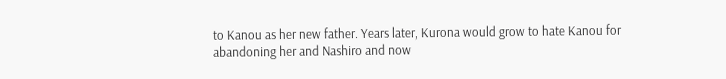to Kanou as her new father. Years later, Kurona would grow to hate Kanou for abandoning her and Nashiro and now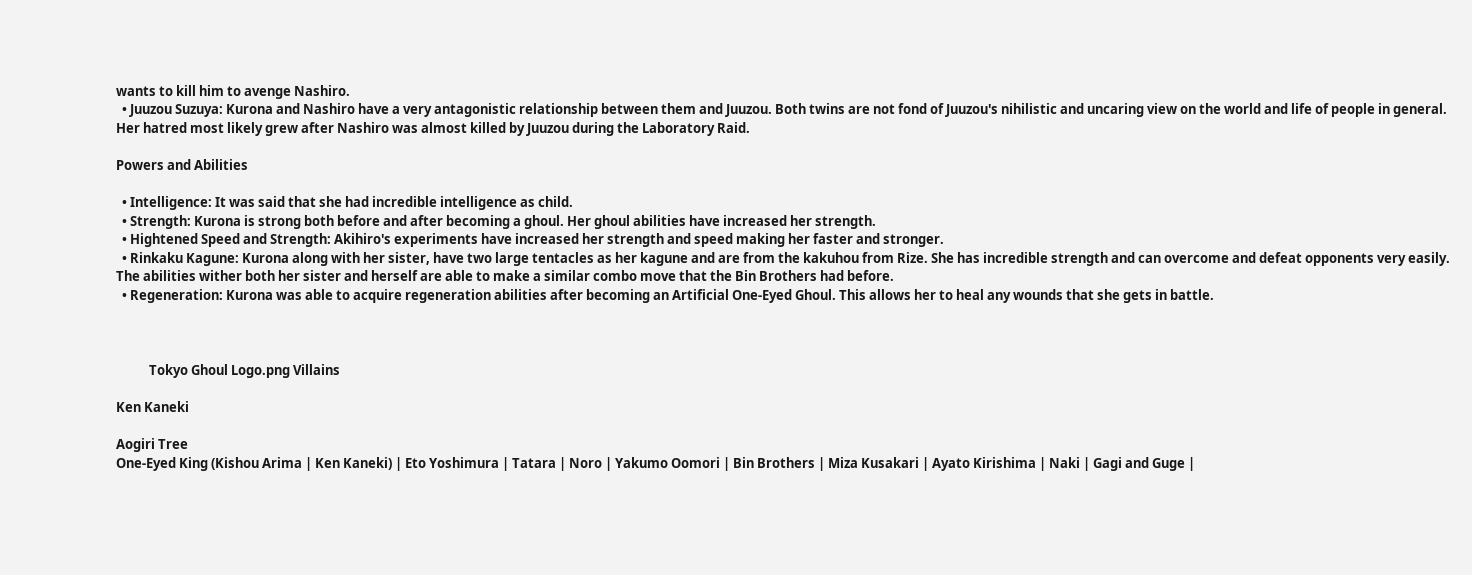wants to kill him to avenge Nashiro.
  • Juuzou Suzuya: Kurona and Nashiro have a very antagonistic relationship between them and Juuzou. Both twins are not fond of Juuzou's nihilistic and uncaring view on the world and life of people in general. Her hatred most likely grew after Nashiro was almost killed by Juuzou during the Laboratory Raid.

Powers and Abilities

  • Intelligence: It was said that she had incredible intelligence as child.
  • Strength: Kurona is strong both before and after becoming a ghoul. Her ghoul abilities have increased her strength.
  • Hightened Speed and Strength: Akihiro's experiments have increased her strength and speed making her faster and stronger.
  • Rinkaku Kagune: Kurona along with her sister, have two large tentacles as her kagune and are from the kakuhou from Rize. She has incredible strength and can overcome and defeat opponents very easily. The abilities wither both her sister and herself are able to make a similar combo move that the Bin Brothers had before.
  • Regeneration: Kurona was able to acquire regeneration abilities after becoming an Artificial One-Eyed Ghoul. This allows her to heal any wounds that she gets in battle.



           Tokyo Ghoul Logo.png Villains

Ken Kaneki

Aogiri Tree
One-Eyed King (Kishou Arima | Ken Kaneki) | Eto Yoshimura | Tatara | Noro | Yakumo Oomori | Bin Brothers | Miza Kusakari | Ayato Kirishima | Naki | Gagi and Guge |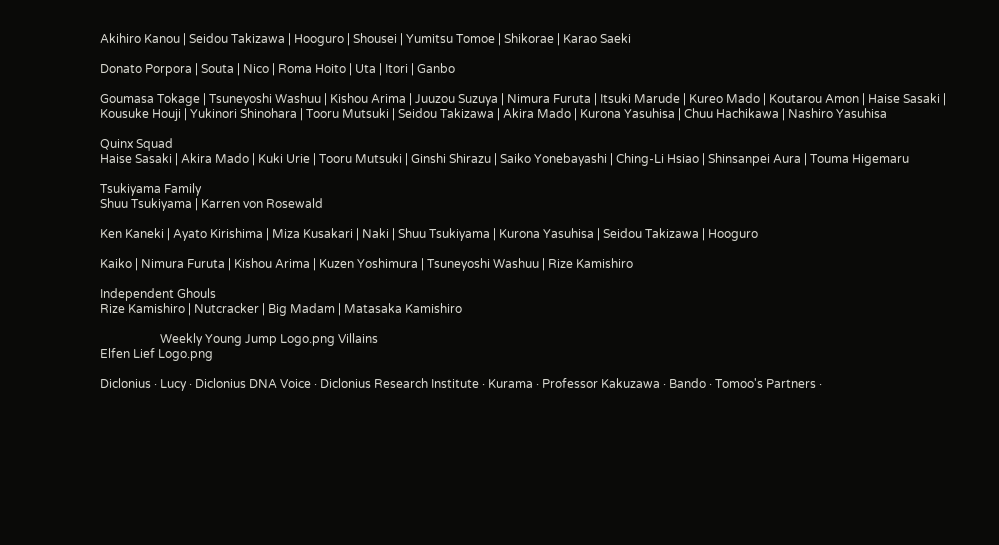Akihiro Kanou | Seidou Takizawa | Hooguro | Shousei | Yumitsu Tomoe | Shikorae | Karao Saeki

Donato Porpora | Souta | Nico | Roma Hoito | Uta | Itori | Ganbo

Goumasa Tokage | Tsuneyoshi Washuu | Kishou Arima | Juuzou Suzuya | Nimura Furuta | Itsuki Marude | Kureo Mado | Koutarou Amon | Haise Sasaki | Kousuke Houji | Yukinori Shinohara | Tooru Mutsuki | Seidou Takizawa | Akira Mado | Kurona Yasuhisa | Chuu Hachikawa | Nashiro Yasuhisa

Quinx Squad
Haise Sasaki | Akira Mado | Kuki Urie | Tooru Mutsuki | Ginshi Shirazu | Saiko Yonebayashi | Ching-Li Hsiao | Shinsanpei Aura | Touma Higemaru

Tsukiyama Family
Shuu Tsukiyama | Karren von Rosewald

Ken Kaneki | Ayato Kirishima | Miza Kusakari | Naki | Shuu Tsukiyama | Kurona Yasuhisa | Seidou Takizawa | Hooguro

Kaiko | Nimura Furuta | Kishou Arima | Kuzen Yoshimura | Tsuneyoshi Washuu | Rize Kamishiro

Independent Ghouls
Rize Kamishiro | Nutcracker | Big Madam | Matasaka Kamishiro

                    Weekly Young Jump Logo.png Villains
Elfen Lief Logo.png

Diclonius · Lucy · Diclonius DNA Voice · Diclonius Research Institute · Kurama · Professor Kakuzawa · Bando · Tomoo's Partners ·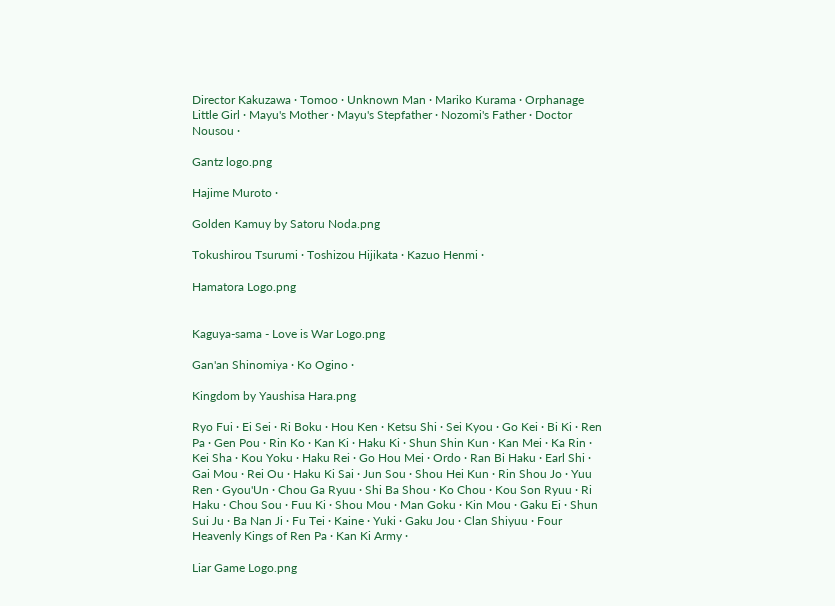Director Kakuzawa · Tomoo · Unknown Man · Mariko Kurama · Orphanage Little Girl · Mayu's Mother · Mayu's Stepfather · Nozomi's Father · Doctor Nousou ·

Gantz logo.png

Hajime Muroto ·

Golden Kamuy by Satoru Noda.png

Tokushirou Tsurumi · Toshizou Hijikata · Kazuo Henmi ·

Hamatora Logo.png


Kaguya-sama - Love is War Logo.png

Gan'an Shinomiya · Ko Ogino ·

Kingdom by Yaushisa Hara.png

Ryo Fui · Ei Sei · Ri Boku · Hou Ken · Ketsu Shi · Sei Kyou · Go Kei · Bi Ki · Ren Pa · Gen Pou · Rin Ko · Kan Ki · Haku Ki · Shun Shin Kun · Kan Mei · Ka Rin · Kei Sha · Kou Yoku · Haku Rei · Go Hou Mei · Ordo · Ran Bi Haku · Earl Shi · Gai Mou · Rei Ou · Haku Ki Sai · Jun Sou · Shou Hei Kun · Rin Shou Jo · Yuu Ren · Gyou'Un · Chou Ga Ryuu · Shi Ba Shou · Ko Chou · Kou Son Ryuu · Ri Haku · Chou Sou · Fuu Ki · Shou Mou · Man Goku · Kin Mou · Gaku Ei · Shun Sui Ju · Ba Nan Ji · Fu Tei · Kaine · Yuki · Gaku Jou · Clan Shiyuu · Four Heavenly Kings of Ren Pa · Kan Ki Army ·

Liar Game Logo.png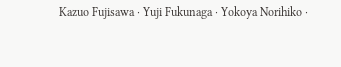Kazuo Fujisawa · Yuji Fukunaga · Yokoya Norihiko ·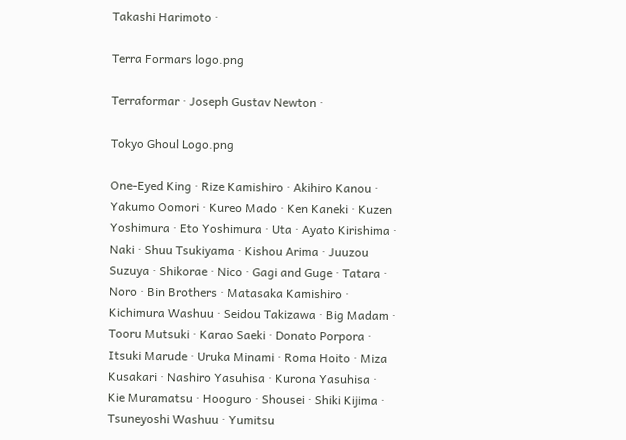Takashi Harimoto ·

Terra Formars logo.png

Terraformar · Joseph Gustav Newton ·

Tokyo Ghoul Logo.png

One-Eyed King · Rize Kamishiro · Akihiro Kanou · Yakumo Oomori · Kureo Mado · Ken Kaneki · Kuzen Yoshimura · Eto Yoshimura · Uta · Ayato Kirishima · Naki · Shuu Tsukiyama · Kishou Arima · Juuzou Suzuya · Shikorae · Nico · Gagi and Guge · Tatara · Noro · Bin Brothers · Matasaka Kamishiro · Kichimura Washuu · Seidou Takizawa · Big Madam · Tooru Mutsuki · Karao Saeki · Donato Porpora · Itsuki Marude · Uruka Minami · Roma Hoito · Miza Kusakari · Nashiro Yasuhisa · Kurona Yasuhisa · Kie Muramatsu · Hooguro · Shousei · Shiki Kijima · Tsuneyoshi Washuu · Yumitsu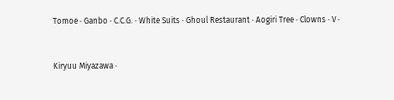Tomoe · Ganbo · C.C.G. · White Suits · Ghoul Restaurant · Aogiri Tree · Clowns · V ·


Kiryuu Miyazawa ·